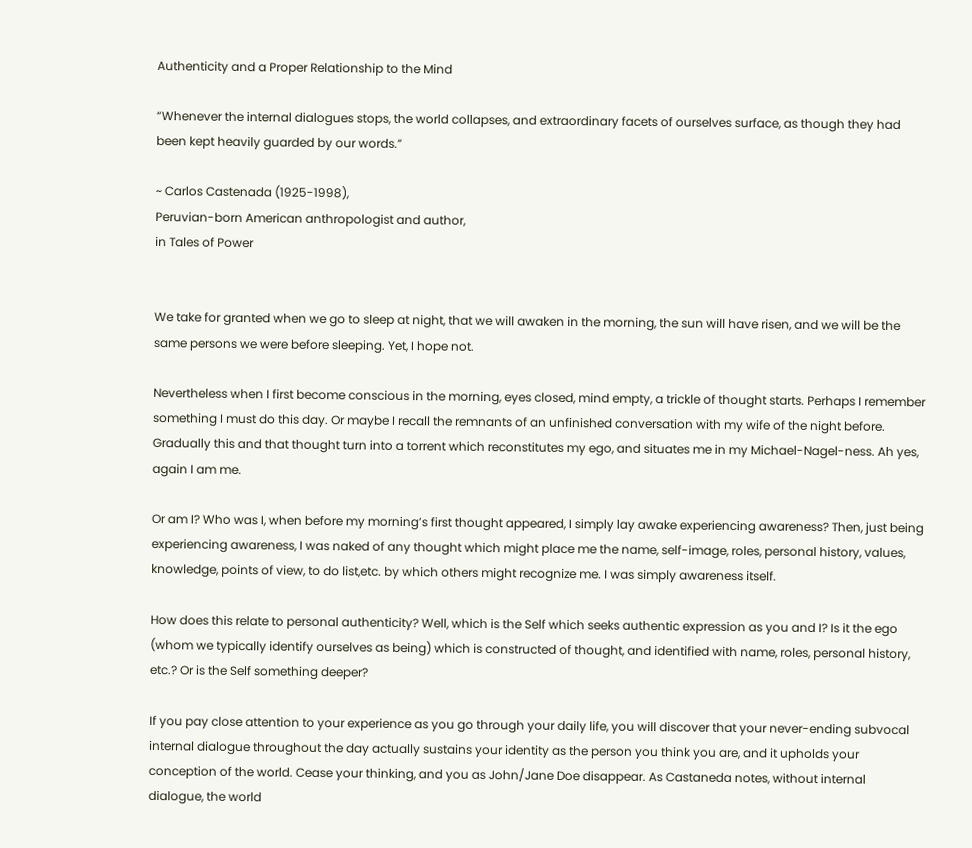Authenticity and a Proper Relationship to the Mind

“Whenever the internal dialogues stops, the world collapses, and extraordinary facets of ourselves surface, as though they had been kept heavily guarded by our words.”

~ Carlos Castenada (1925-1998),
Peruvian-born American anthropologist and author,
in Tales of Power


We take for granted when we go to sleep at night, that we will awaken in the morning, the sun will have risen, and we will be the same persons we were before sleeping. Yet, I hope not.

Nevertheless when I first become conscious in the morning, eyes closed, mind empty, a trickle of thought starts. Perhaps I remember something I must do this day. Or maybe I recall the remnants of an unfinished conversation with my wife of the night before. Gradually this and that thought turn into a torrent which reconstitutes my ego, and situates me in my Michael-Nagel-ness. Ah yes, again I am me.

Or am I? Who was I, when before my morning’s first thought appeared, I simply lay awake experiencing awareness? Then, just being experiencing awareness, I was naked of any thought which might place me the name, self-image, roles, personal history, values, knowledge, points of view, to do list,etc. by which others might recognize me. I was simply awareness itself.

How does this relate to personal authenticity? Well, which is the Self which seeks authentic expression as you and I? Is it the ego (whom we typically identify ourselves as being) which is constructed of thought, and identified with name, roles, personal history, etc.? Or is the Self something deeper?

If you pay close attention to your experience as you go through your daily life, you will discover that your never-ending subvocal internal dialogue throughout the day actually sustains your identity as the person you think you are, and it upholds your conception of the world. Cease your thinking, and you as John/Jane Doe disappear. As Castaneda notes, without internal dialogue, the world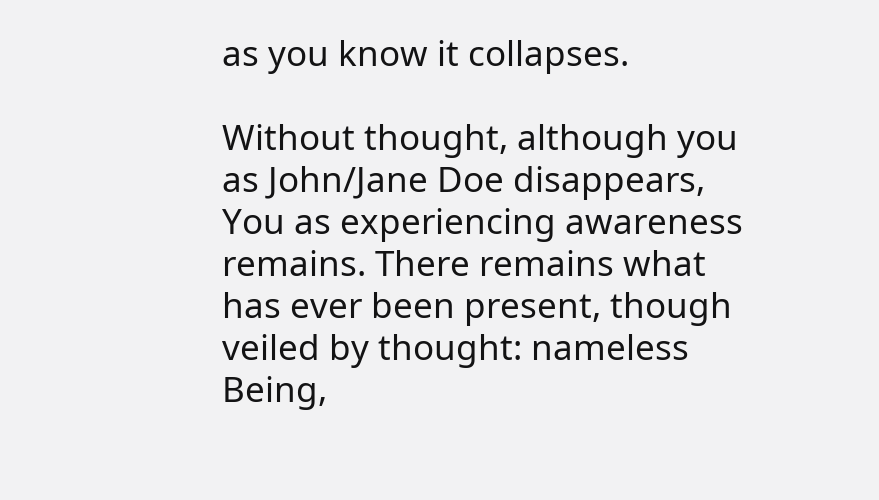as you know it collapses.

Without thought, although you as John/Jane Doe disappears, You as experiencing awareness remains. There remains what has ever been present, though veiled by thought: nameless Being,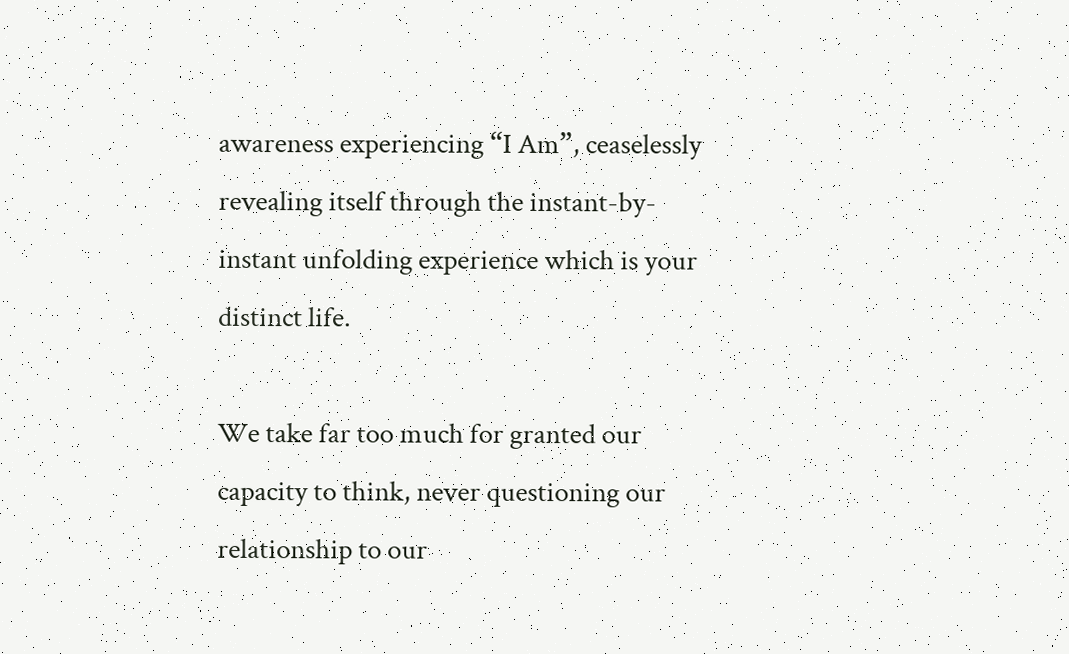awareness experiencing “I Am”, ceaselessly revealing itself through the instant-by-instant unfolding experience which is your distinct life.

We take far too much for granted our capacity to think, never questioning our relationship to our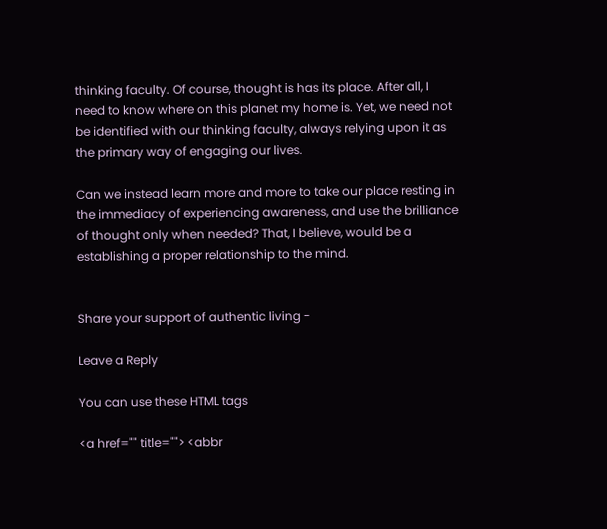thinking faculty. Of course, thought is has its place. After all, I need to know where on this planet my home is. Yet, we need not be identified with our thinking faculty, always relying upon it as the primary way of engaging our lives.

Can we instead learn more and more to take our place resting in the immediacy of experiencing awareness, and use the brilliance of thought only when needed? That, I believe, would be a establishing a proper relationship to the mind.


Share your support of authentic living -

Leave a Reply

You can use these HTML tags

<a href="" title=""> <abbr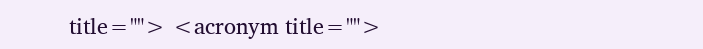title=""> <acronym title="">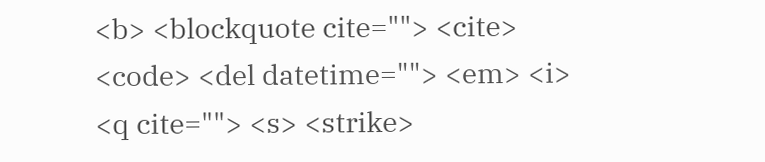<b> <blockquote cite=""> <cite> <code> <del datetime=""> <em> <i> <q cite=""> <s> <strike>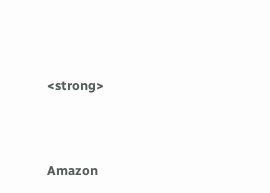<strong>





Amazon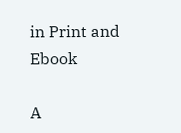in Print and Ebook

A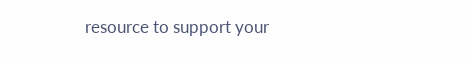resource to support your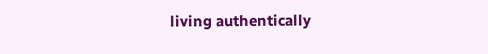living authentically